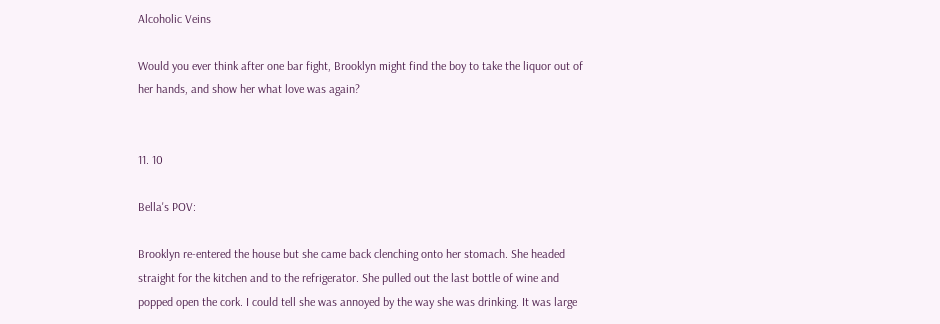Alcoholic Veins

Would you ever think after one bar fight, Brooklyn might find the boy to take the liquor out of her hands, and show her what love was again?


11. 10

Bella's POV:

Brooklyn re-entered the house but she came back clenching onto her stomach. She headed straight for the kitchen and to the refrigerator. She pulled out the last bottle of wine and popped open the cork. I could tell she was annoyed by the way she was drinking. It was large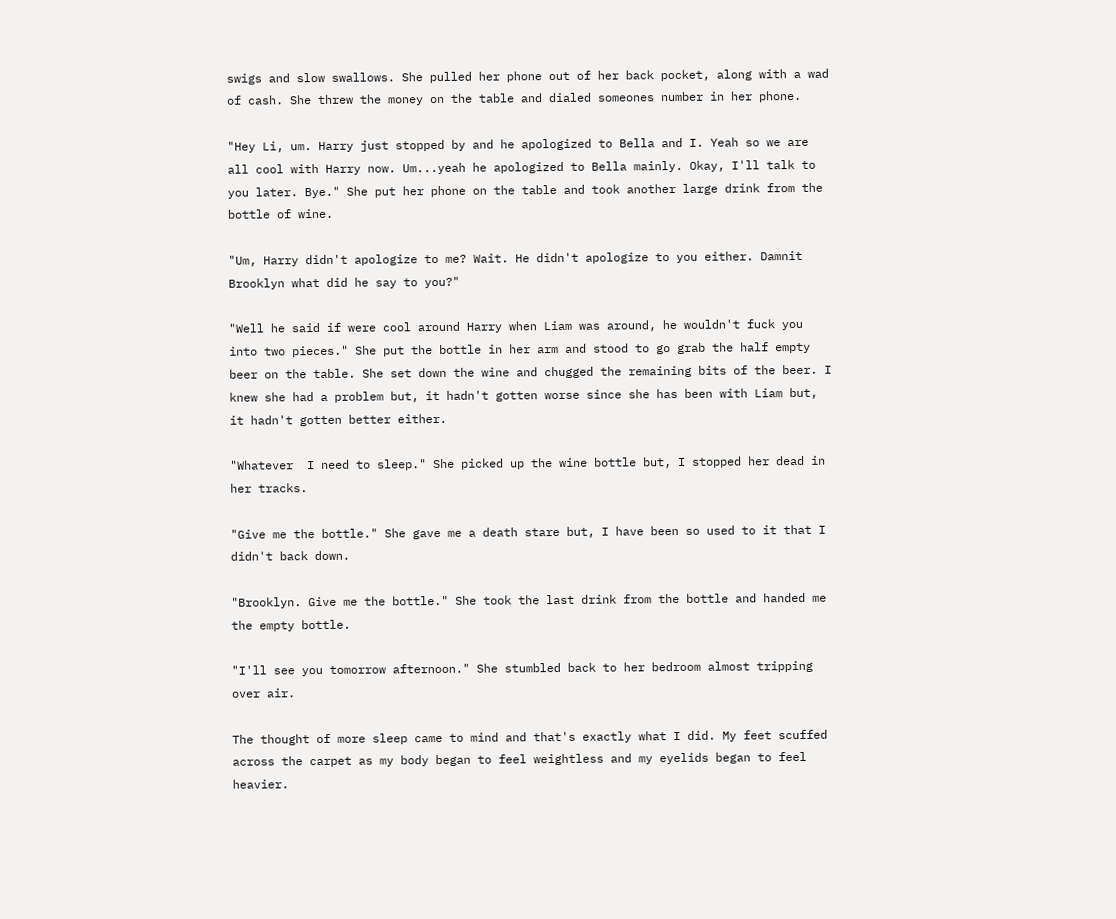swigs and slow swallows. She pulled her phone out of her back pocket, along with a wad of cash. She threw the money on the table and dialed someones number in her phone.

"Hey Li, um. Harry just stopped by and he apologized to Bella and I. Yeah so we are all cool with Harry now. Um...yeah he apologized to Bella mainly. Okay, I'll talk to you later. Bye." She put her phone on the table and took another large drink from the bottle of wine.

"Um, Harry didn't apologize to me? Wait. He didn't apologize to you either. Damnit Brooklyn what did he say to you?"

"Well he said if were cool around Harry when Liam was around, he wouldn't fuck you into two pieces." She put the bottle in her arm and stood to go grab the half empty beer on the table. She set down the wine and chugged the remaining bits of the beer. I knew she had a problem but, it hadn't gotten worse since she has been with Liam but, it hadn't gotten better either.

"Whatever  I need to sleep." She picked up the wine bottle but, I stopped her dead in her tracks.

"Give me the bottle." She gave me a death stare but, I have been so used to it that I didn't back down.

"Brooklyn. Give me the bottle." She took the last drink from the bottle and handed me the empty bottle.

"I'll see you tomorrow afternoon." She stumbled back to her bedroom almost tripping over air.

The thought of more sleep came to mind and that's exactly what I did. My feet scuffed across the carpet as my body began to feel weightless and my eyelids began to feel heavier.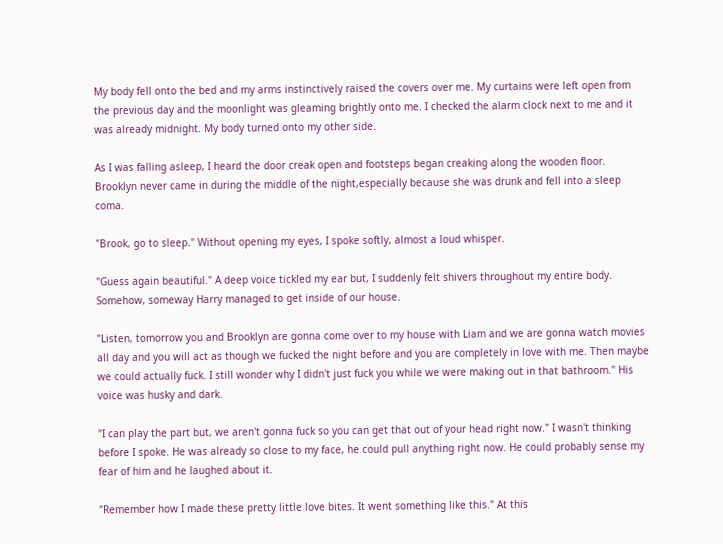My body fell onto the bed and my arms instinctively raised the covers over me. My curtains were left open from the previous day and the moonlight was gleaming brightly onto me. I checked the alarm clock next to me and it was already midnight. My body turned onto my other side.

As I was falling asleep, I heard the door creak open and footsteps began creaking along the wooden floor. Brooklyn never came in during the middle of the night,especially because she was drunk and fell into a sleep coma.

"Brook, go to sleep." Without opening my eyes, I spoke softly, almost a loud whisper.

"Guess again beautiful." A deep voice tickled my ear but, I suddenly felt shivers throughout my entire body. Somehow, someway Harry managed to get inside of our house.

"Listen, tomorrow you and Brooklyn are gonna come over to my house with Liam and we are gonna watch movies all day and you will act as though we fucked the night before and you are completely in love with me. Then maybe we could actually fuck. I still wonder why I didn't just fuck you while we were making out in that bathroom." His voice was husky and dark.

"I can play the part but, we aren't gonna fuck so you can get that out of your head right now." I wasn't thinking before I spoke. He was already so close to my face, he could pull anything right now. He could probably sense my fear of him and he laughed about it.

"Remember how I made these pretty little love bites. It went something like this." At this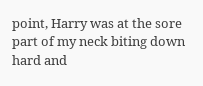point, Harry was at the sore part of my neck biting down hard and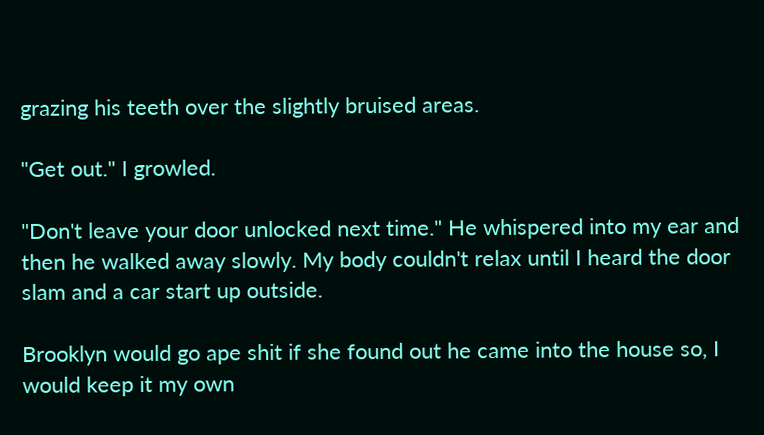grazing his teeth over the slightly bruised areas.

"Get out." I growled.

"Don't leave your door unlocked next time." He whispered into my ear and then he walked away slowly. My body couldn't relax until I heard the door slam and a car start up outside.

Brooklyn would go ape shit if she found out he came into the house so, I would keep it my own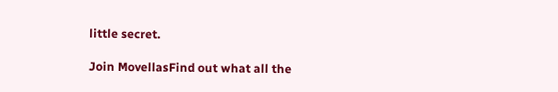little secret.

Join MovellasFind out what all the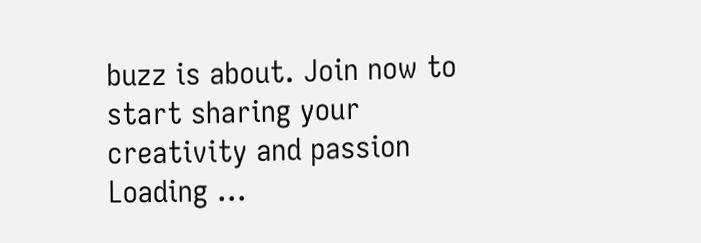buzz is about. Join now to start sharing your creativity and passion
Loading ...